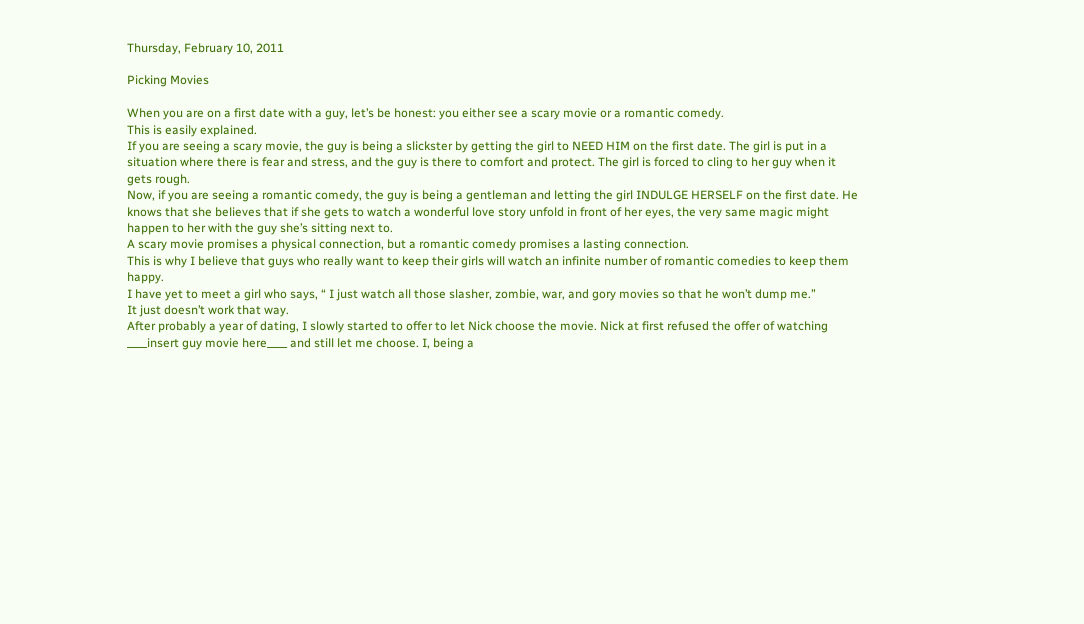Thursday, February 10, 2011

Picking Movies

When you are on a first date with a guy, let’s be honest: you either see a scary movie or a romantic comedy.
This is easily explained.
If you are seeing a scary movie, the guy is being a slickster by getting the girl to NEED HIM on the first date. The girl is put in a situation where there is fear and stress, and the guy is there to comfort and protect. The girl is forced to cling to her guy when it gets rough.
Now, if you are seeing a romantic comedy, the guy is being a gentleman and letting the girl INDULGE HERSELF on the first date. He knows that she believes that if she gets to watch a wonderful love story unfold in front of her eyes, the very same magic might happen to her with the guy she’s sitting next to.
A scary movie promises a physical connection, but a romantic comedy promises a lasting connection.
This is why I believe that guys who really want to keep their girls will watch an infinite number of romantic comedies to keep them happy.
I have yet to meet a girl who says, “ I just watch all those slasher, zombie, war, and gory movies so that he won’t dump me.”
It just doesn’t work that way.
After probably a year of dating, I slowly started to offer to let Nick choose the movie. Nick at first refused the offer of watching ____insert guy movie here____ and still let me choose. I, being a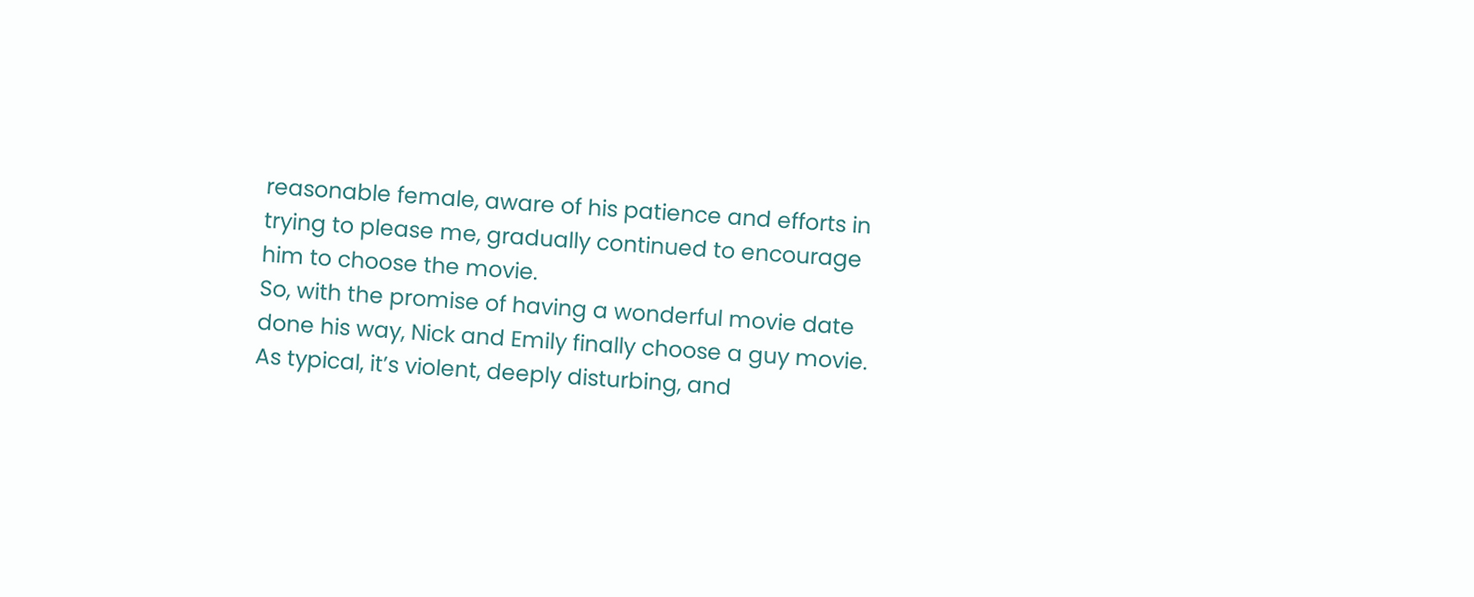reasonable female, aware of his patience and efforts in trying to please me, gradually continued to encourage him to choose the movie.
So, with the promise of having a wonderful movie date done his way, Nick and Emily finally choose a guy movie.
As typical, it’s violent, deeply disturbing, and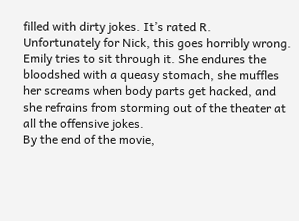filled with dirty jokes. It’s rated R.
Unfortunately for Nick, this goes horribly wrong.
Emily tries to sit through it. She endures the bloodshed with a queasy stomach, she muffles her screams when body parts get hacked, and she refrains from storming out of the theater at all the offensive jokes.
By the end of the movie,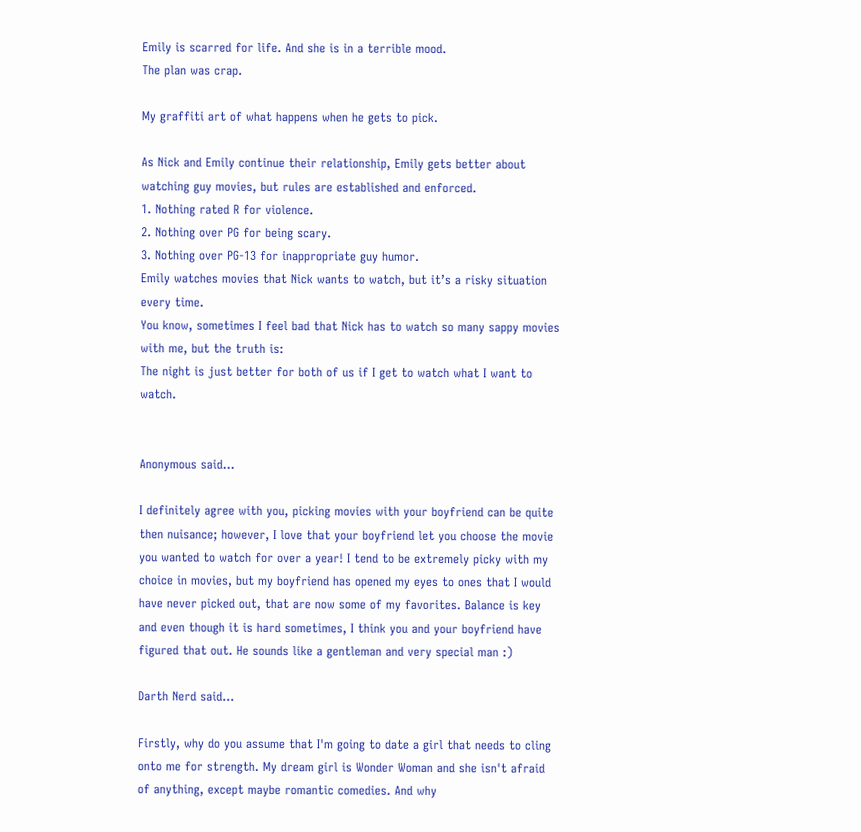Emily is scarred for life. And she is in a terrible mood.
The plan was crap.

My graffiti art of what happens when he gets to pick.

As Nick and Emily continue their relationship, Emily gets better about watching guy movies, but rules are established and enforced.
1. Nothing rated R for violence.
2. Nothing over PG for being scary.
3. Nothing over PG-13 for inappropriate guy humor.
Emily watches movies that Nick wants to watch, but it’s a risky situation every time.
You know, sometimes I feel bad that Nick has to watch so many sappy movies with me, but the truth is:
The night is just better for both of us if I get to watch what I want to watch.


Anonymous said...

I definitely agree with you, picking movies with your boyfriend can be quite then nuisance; however, I love that your boyfriend let you choose the movie you wanted to watch for over a year! I tend to be extremely picky with my choice in movies, but my boyfriend has opened my eyes to ones that I would have never picked out, that are now some of my favorites. Balance is key and even though it is hard sometimes, I think you and your boyfriend have figured that out. He sounds like a gentleman and very special man :)

Darth Nerd said...

Firstly, why do you assume that I'm going to date a girl that needs to cling onto me for strength. My dream girl is Wonder Woman and she isn't afraid of anything, except maybe romantic comedies. And why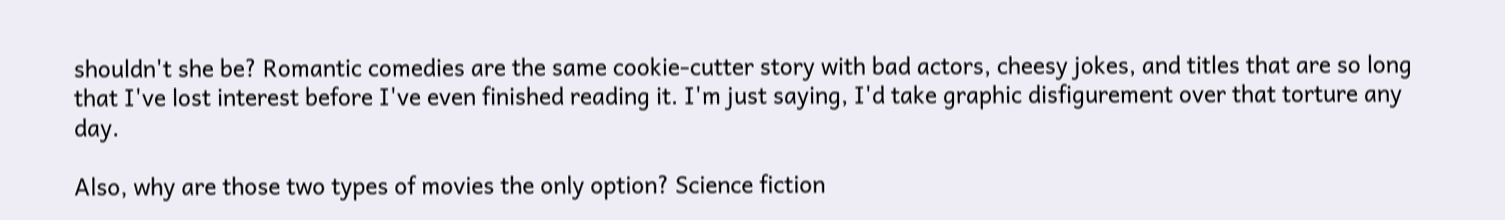shouldn't she be? Romantic comedies are the same cookie-cutter story with bad actors, cheesy jokes, and titles that are so long that I've lost interest before I've even finished reading it. I'm just saying, I'd take graphic disfigurement over that torture any day.

Also, why are those two types of movies the only option? Science fiction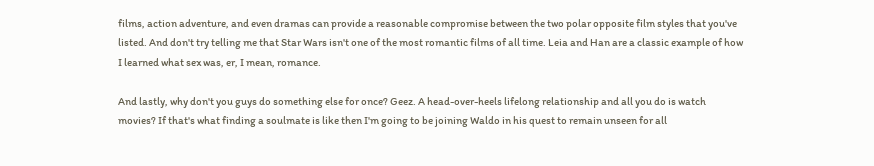films, action adventure, and even dramas can provide a reasonable compromise between the two polar opposite film styles that you've listed. And don't try telling me that Star Wars isn't one of the most romantic films of all time. Leia and Han are a classic example of how I learned what sex was, er, I mean, romance.

And lastly, why don't you guys do something else for once? Geez. A head-over-heels lifelong relationship and all you do is watch movies? If that's what finding a soulmate is like then I'm going to be joining Waldo in his quest to remain unseen for all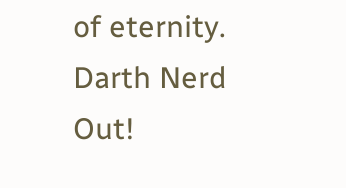of eternity. Darth Nerd Out!